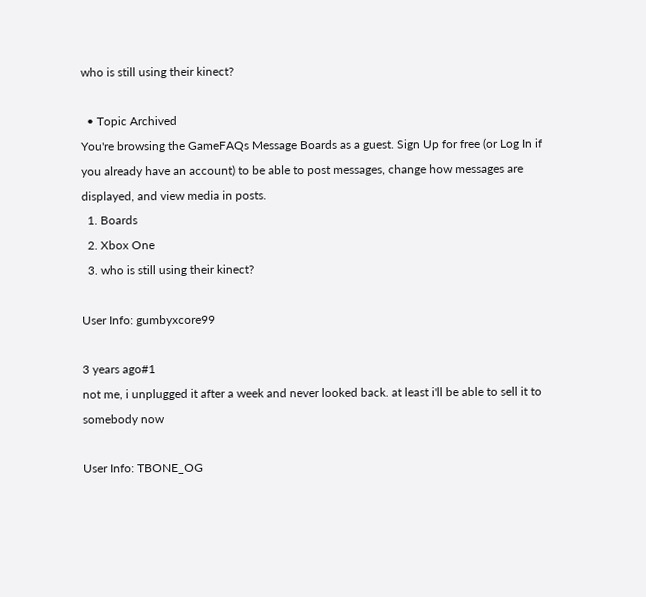who is still using their kinect?

  • Topic Archived
You're browsing the GameFAQs Message Boards as a guest. Sign Up for free (or Log In if you already have an account) to be able to post messages, change how messages are displayed, and view media in posts.
  1. Boards
  2. Xbox One
  3. who is still using their kinect?

User Info: gumbyxcore99

3 years ago#1
not me, i unplugged it after a week and never looked back. at least i'll be able to sell it to somebody now

User Info: TBONE_OG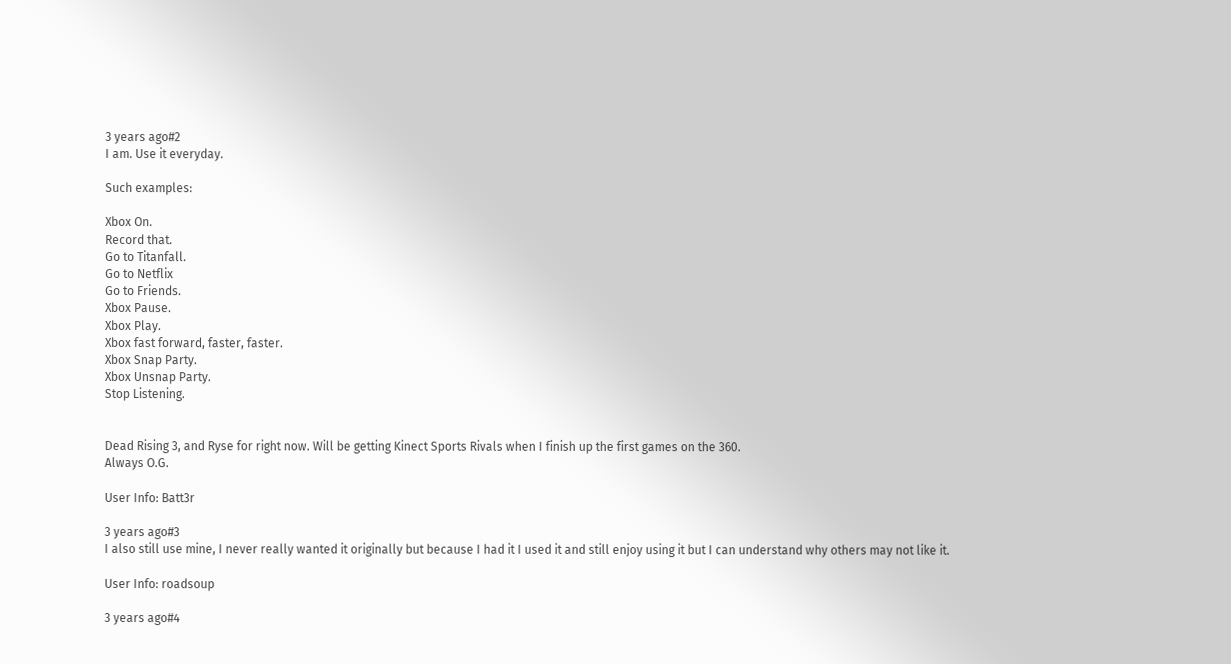3 years ago#2
I am. Use it everyday.

Such examples:

Xbox On.
Record that.
Go to Titanfall.
Go to Netflix
Go to Friends.
Xbox Pause.
Xbox Play.
Xbox fast forward, faster, faster.
Xbox Snap Party.
Xbox Unsnap Party.
Stop Listening.


Dead Rising 3, and Ryse for right now. Will be getting Kinect Sports Rivals when I finish up the first games on the 360.
Always O.G.

User Info: Batt3r

3 years ago#3
I also still use mine, I never really wanted it originally but because I had it I used it and still enjoy using it but I can understand why others may not like it.

User Info: roadsoup

3 years ago#4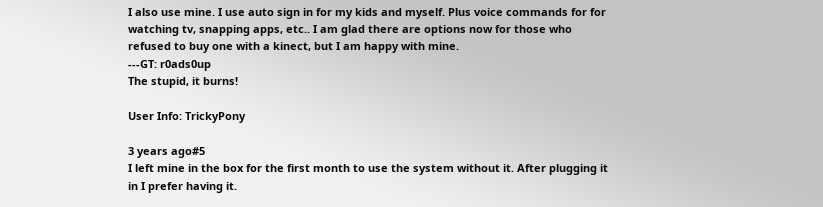I also use mine. I use auto sign in for my kids and myself. Plus voice commands for for watching tv, snapping apps, etc.. I am glad there are options now for those who refused to buy one with a kinect, but I am happy with mine.
---GT: r0ads0up
The stupid, it burns!

User Info: TrickyPony

3 years ago#5
I left mine in the box for the first month to use the system without it. After plugging it in I prefer having it.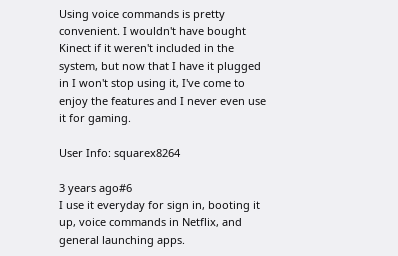Using voice commands is pretty convenient. I wouldn't have bought Kinect if it weren't included in the system, but now that I have it plugged in I won't stop using it, I've come to enjoy the features and I never even use it for gaming.

User Info: squarex8264

3 years ago#6
I use it everyday for sign in, booting it up, voice commands in Netflix, and general launching apps.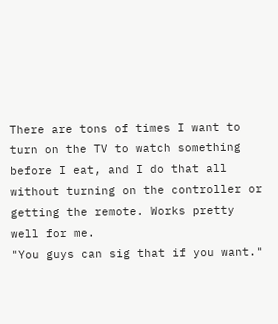There are tons of times I want to turn on the TV to watch something before I eat, and I do that all without turning on the controller or getting the remote. Works pretty well for me.
"You guys can sig that if you want."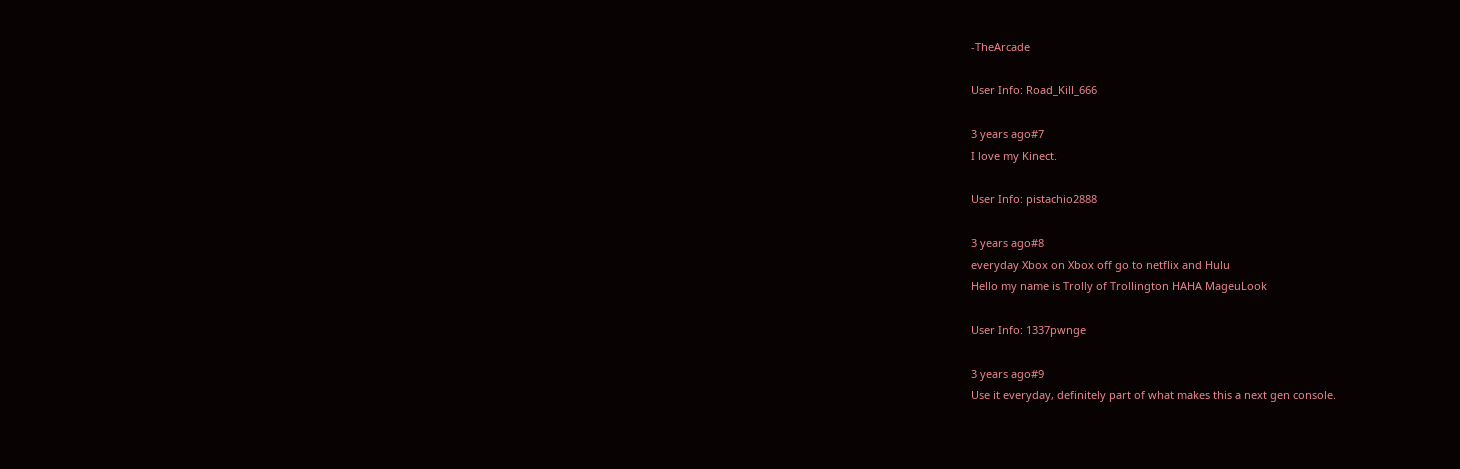-TheArcade

User Info: Road_Kill_666

3 years ago#7
I love my Kinect.

User Info: pistachio2888

3 years ago#8
everyday Xbox on Xbox off go to netflix and Hulu
Hello my name is Trolly of Trollington HAHA MageuLook

User Info: 1337pwnge

3 years ago#9
Use it everyday, definitely part of what makes this a next gen console.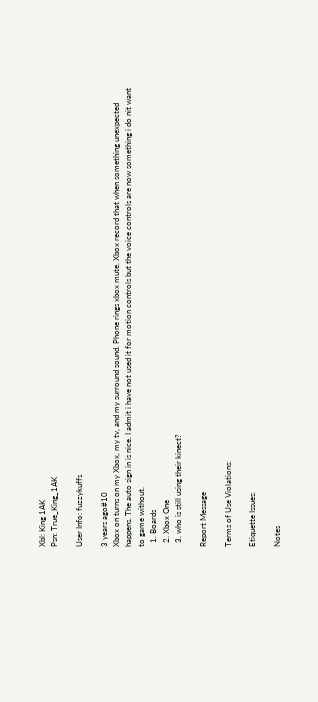Xbl: King 1AK
Psn: True_King_1AK

User Info: fuzzykuffs

3 years ago#10
Xbox on turns on my Xbox, my tv, and my surround sound. Phone rings xbox mute. Xbox record that when something unexpected happens. The auto sign in is nice. I admit i have not used it for motion controls but the voice controls are now something i do nit want to game without.
  1. Boards
  2. Xbox One
  3. who is still using their kinect?

Report Message

Terms of Use Violations:

Etiquette Issues:

Notes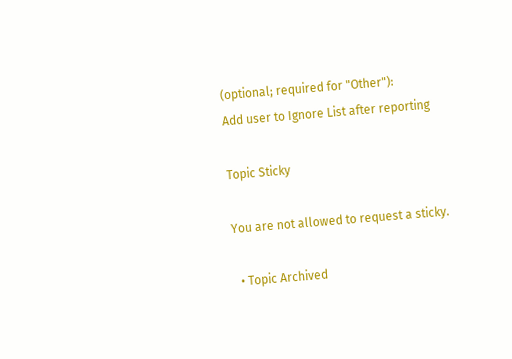(optional; required for "Other"):
Add user to Ignore List after reporting

Topic Sticky

You are not allowed to request a sticky.

  • Topic Archived